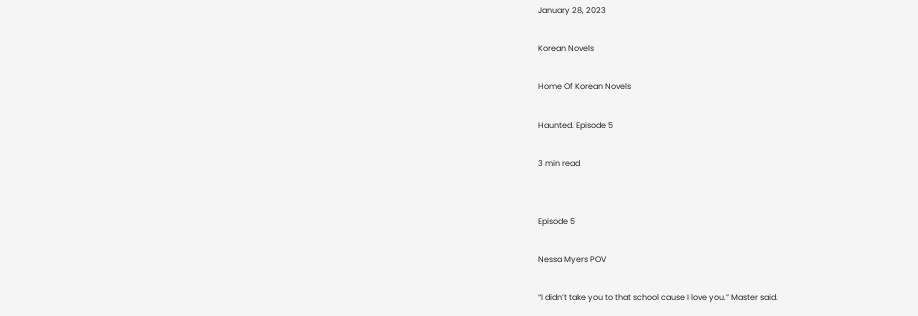January 28, 2023

Korean Novels

Home Of Korean Novels

Haunted. Episode 5

3 min read


Episode 5

Nessa Myers POV

“I didn’t take you to that school cause I love you.” Master said.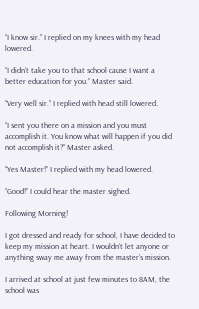“I know sir.” I replied on my knees with my head lowered.

“I didn’t take you to that school cause I want a better education for you.” Master said.

“Very well sir.” I replied with head still lowered.

“I sent you there on a mission and you must accomplish it. You know what will happen if you did not accomplish it?” Master asked.

“Yes Master!” I replied with my head lowered.

“Good!” I could hear the master sighed.

Following Morning!

I got dressed and ready for school, I have decided to keep my mission at heart. I wouldn’t let anyone or anything sway me away from the master’s mission.

I arrived at school at just few minutes to 8AM, the school was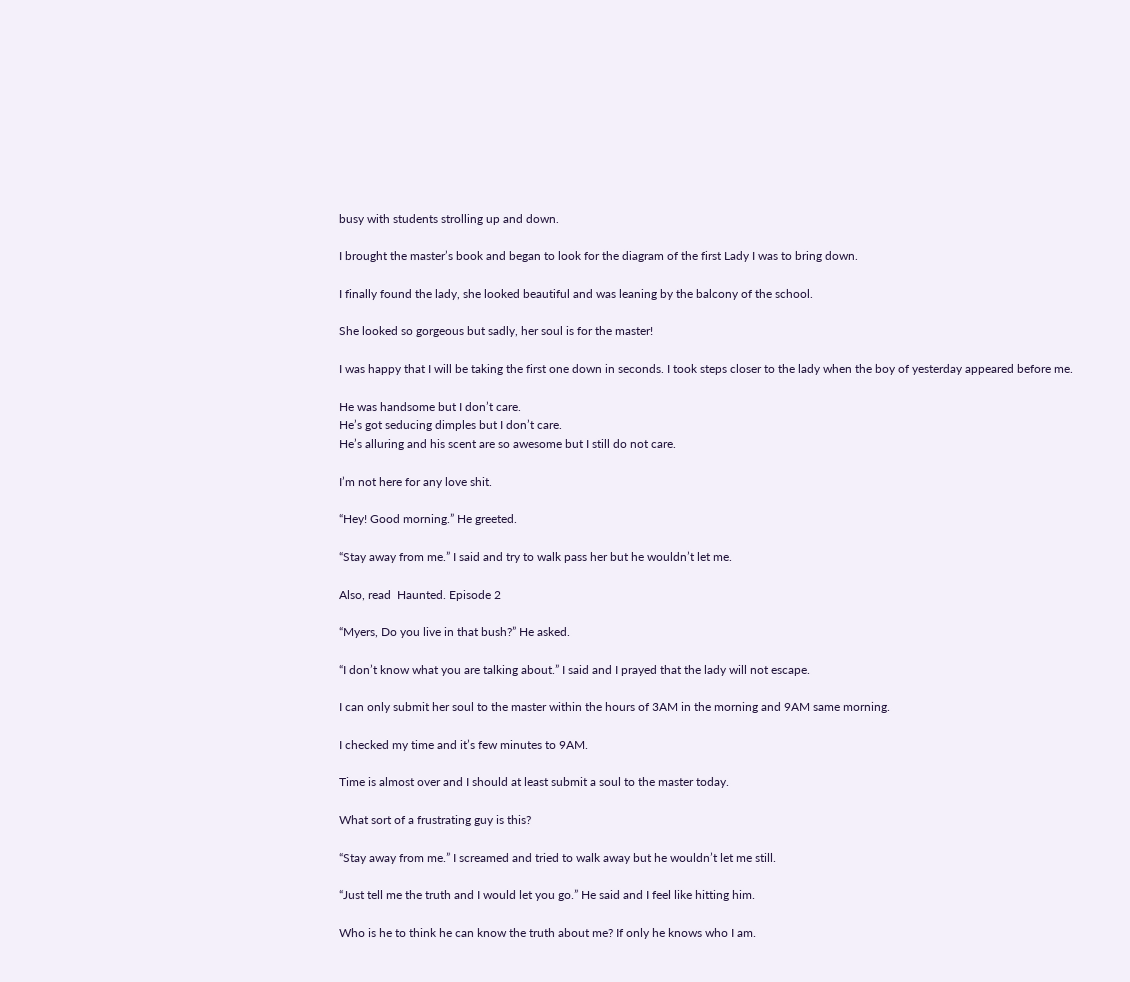busy with students strolling up and down.

I brought the master’s book and began to look for the diagram of the first Lady I was to bring down.

I finally found the lady, she looked beautiful and was leaning by the balcony of the school.

She looked so gorgeous but sadly, her soul is for the master!

I was happy that I will be taking the first one down in seconds. I took steps closer to the lady when the boy of yesterday appeared before me.

He was handsome but I don’t care.
He’s got seducing dimples but I don’t care.
He’s alluring and his scent are so awesome but I still do not care.

I’m not here for any love shit.

“Hey! Good morning.” He greeted.

“Stay away from me.” I said and try to walk pass her but he wouldn’t let me.

Also, read  Haunted. Episode 2

“Myers, Do you live in that bush?” He asked.

“I don’t know what you are talking about.” I said and I prayed that the lady will not escape.

I can only submit her soul to the master within the hours of 3AM in the morning and 9AM same morning.

I checked my time and it’s few minutes to 9AM.

Time is almost over and I should at least submit a soul to the master today.

What sort of a frustrating guy is this?

“Stay away from me.” I screamed and tried to walk away but he wouldn’t let me still.

“Just tell me the truth and I would let you go.” He said and I feel like hitting him.

Who is he to think he can know the truth about me? If only he knows who I am.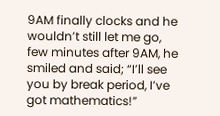9AM finally clocks and he wouldn’t still let me go, few minutes after 9AM, he smiled and said; “I’ll see you by break period, I’ve got mathematics!”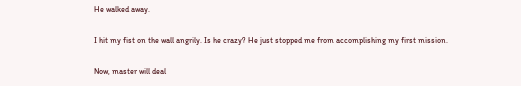He walked away.

I hit my fist on the wall angrily. Is he crazy? He just stopped me from accomplishing my first mission.

Now, master will deal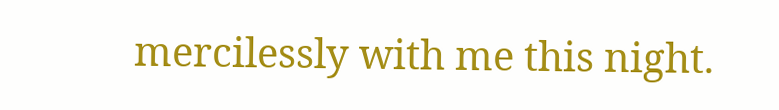mercilessly with me this night.